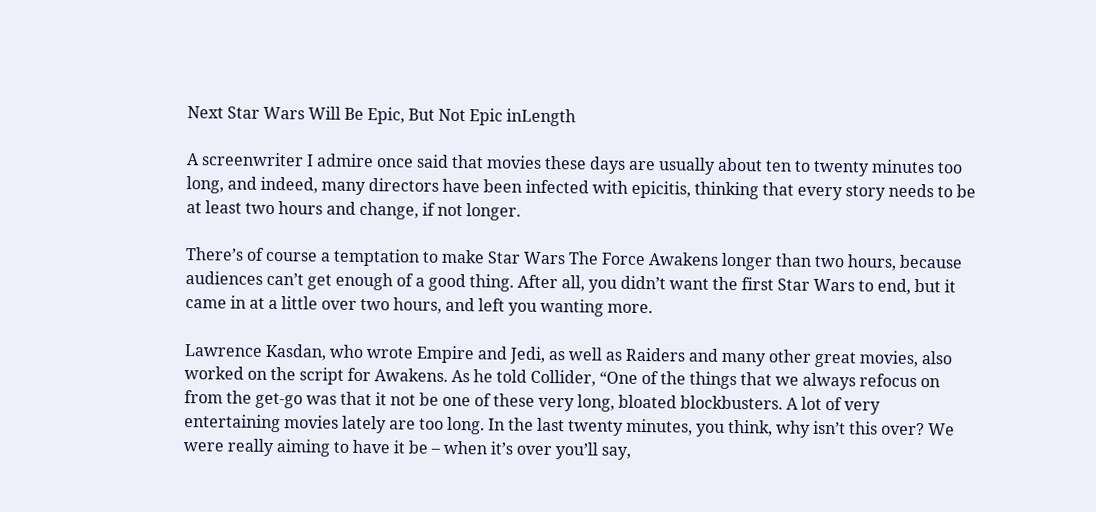Next Star Wars Will Be Epic, But Not Epic inLength

A screenwriter I admire once said that movies these days are usually about ten to twenty minutes too long, and indeed, many directors have been infected with epicitis, thinking that every story needs to be at least two hours and change, if not longer.

There’s of course a temptation to make Star Wars The Force Awakens longer than two hours, because audiences can’t get enough of a good thing. After all, you didn’t want the first Star Wars to end, but it came in at a little over two hours, and left you wanting more.

Lawrence Kasdan, who wrote Empire and Jedi, as well as Raiders and many other great movies, also worked on the script for Awakens. As he told Collider, “One of the things that we always refocus on from the get-go was that it not be one of these very long, bloated blockbusters. A lot of very entertaining movies lately are too long. In the last twenty minutes, you think, why isn’t this over? We were really aiming to have it be – when it’s over you’ll say,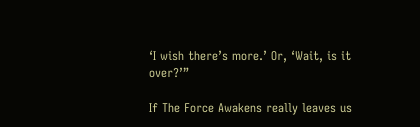‘I wish there’s more.’ Or, ‘Wait, is it over?’”

If The Force Awakens really leaves us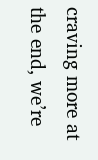craving more at the end, we’re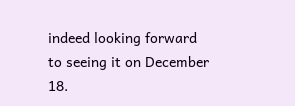indeed looking forward to seeing it on December 18.